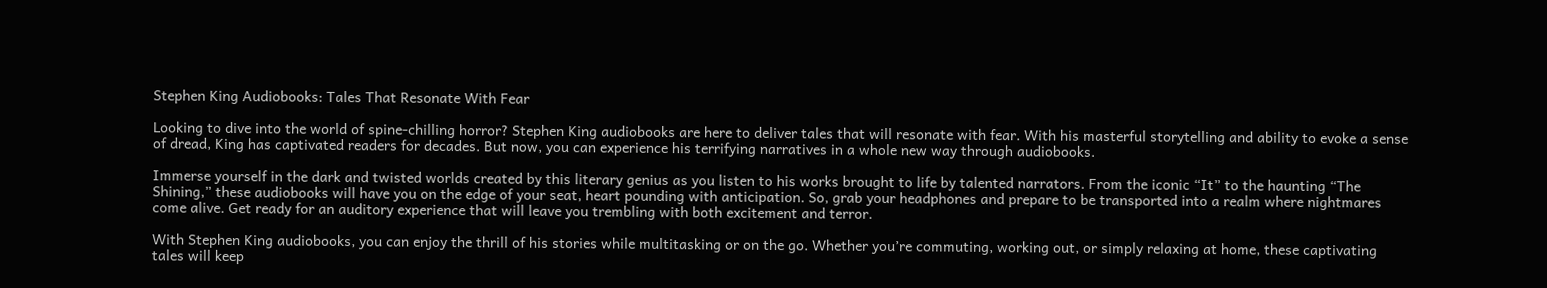Stephen King Audiobooks: Tales That Resonate With Fear

Looking to dive into the world of spine-chilling horror? Stephen King audiobooks are here to deliver tales that will resonate with fear. With his masterful storytelling and ability to evoke a sense of dread, King has captivated readers for decades. But now, you can experience his terrifying narratives in a whole new way through audiobooks.

Immerse yourself in the dark and twisted worlds created by this literary genius as you listen to his works brought to life by talented narrators. From the iconic “It” to the haunting “The Shining,” these audiobooks will have you on the edge of your seat, heart pounding with anticipation. So, grab your headphones and prepare to be transported into a realm where nightmares come alive. Get ready for an auditory experience that will leave you trembling with both excitement and terror.

With Stephen King audiobooks, you can enjoy the thrill of his stories while multitasking or on the go. Whether you’re commuting, working out, or simply relaxing at home, these captivating tales will keep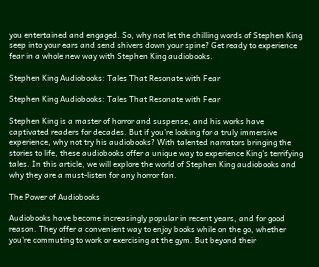you entertained and engaged. So, why not let the chilling words of Stephen King seep into your ears and send shivers down your spine? Get ready to experience fear in a whole new way with Stephen King audiobooks.

Stephen King Audiobooks: Tales That Resonate with Fear

Stephen King Audiobooks: Tales That Resonate with Fear

Stephen King is a master of horror and suspense, and his works have captivated readers for decades. But if you’re looking for a truly immersive experience, why not try his audiobooks? With talented narrators bringing the stories to life, these audiobooks offer a unique way to experience King’s terrifying tales. In this article, we will explore the world of Stephen King audiobooks and why they are a must-listen for any horror fan.

The Power of Audiobooks

Audiobooks have become increasingly popular in recent years, and for good reason. They offer a convenient way to enjoy books while on the go, whether you’re commuting to work or exercising at the gym. But beyond their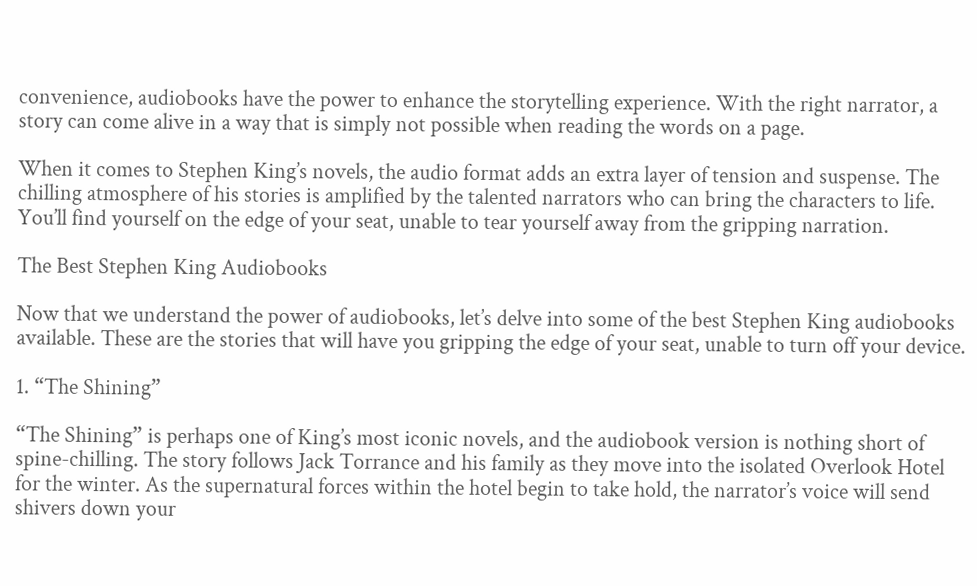convenience, audiobooks have the power to enhance the storytelling experience. With the right narrator, a story can come alive in a way that is simply not possible when reading the words on a page.

When it comes to Stephen King’s novels, the audio format adds an extra layer of tension and suspense. The chilling atmosphere of his stories is amplified by the talented narrators who can bring the characters to life. You’ll find yourself on the edge of your seat, unable to tear yourself away from the gripping narration.

The Best Stephen King Audiobooks

Now that we understand the power of audiobooks, let’s delve into some of the best Stephen King audiobooks available. These are the stories that will have you gripping the edge of your seat, unable to turn off your device.

1. “The Shining”

“The Shining” is perhaps one of King’s most iconic novels, and the audiobook version is nothing short of spine-chilling. The story follows Jack Torrance and his family as they move into the isolated Overlook Hotel for the winter. As the supernatural forces within the hotel begin to take hold, the narrator’s voice will send shivers down your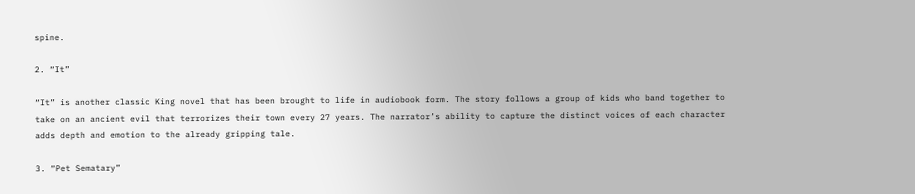spine.

2. “It”

“It” is another classic King novel that has been brought to life in audiobook form. The story follows a group of kids who band together to take on an ancient evil that terrorizes their town every 27 years. The narrator’s ability to capture the distinct voices of each character adds depth and emotion to the already gripping tale.

3. “Pet Sematary”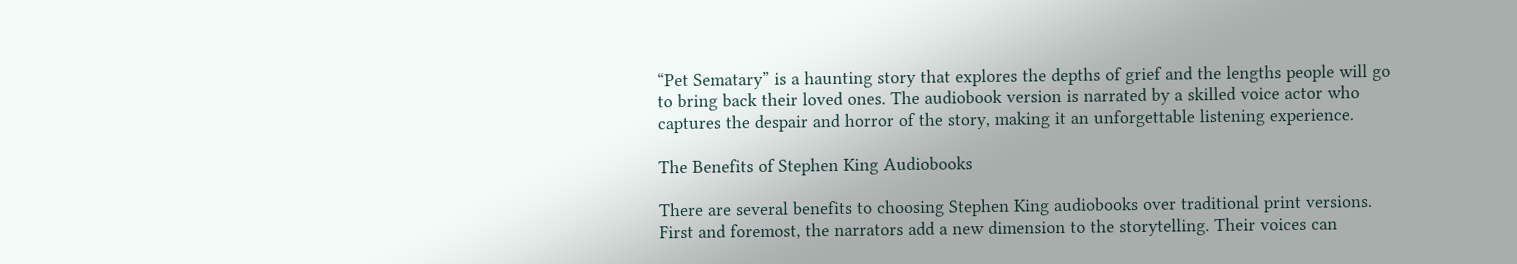“Pet Sematary” is a haunting story that explores the depths of grief and the lengths people will go to bring back their loved ones. The audiobook version is narrated by a skilled voice actor who captures the despair and horror of the story, making it an unforgettable listening experience.

The Benefits of Stephen King Audiobooks

There are several benefits to choosing Stephen King audiobooks over traditional print versions. First and foremost, the narrators add a new dimension to the storytelling. Their voices can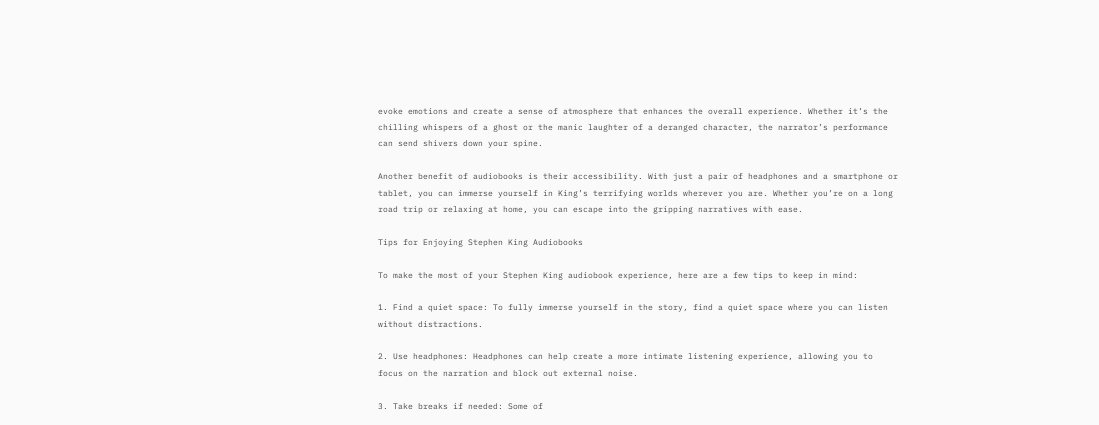evoke emotions and create a sense of atmosphere that enhances the overall experience. Whether it’s the chilling whispers of a ghost or the manic laughter of a deranged character, the narrator’s performance can send shivers down your spine.

Another benefit of audiobooks is their accessibility. With just a pair of headphones and a smartphone or tablet, you can immerse yourself in King’s terrifying worlds wherever you are. Whether you’re on a long road trip or relaxing at home, you can escape into the gripping narratives with ease.

Tips for Enjoying Stephen King Audiobooks

To make the most of your Stephen King audiobook experience, here are a few tips to keep in mind:

1. Find a quiet space: To fully immerse yourself in the story, find a quiet space where you can listen without distractions.

2. Use headphones: Headphones can help create a more intimate listening experience, allowing you to focus on the narration and block out external noise.

3. Take breaks if needed: Some of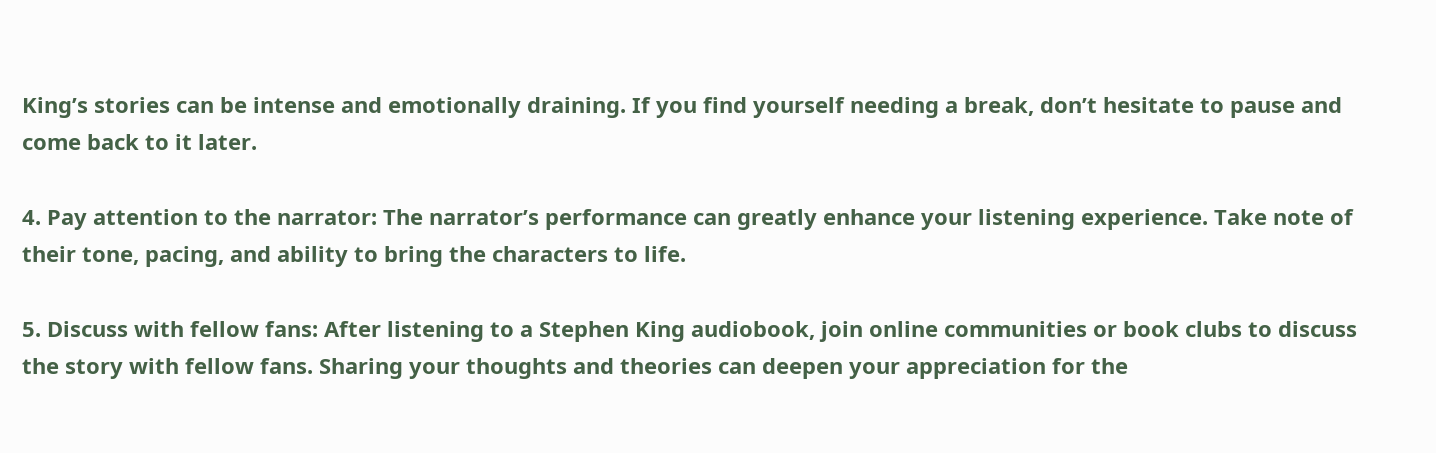King’s stories can be intense and emotionally draining. If you find yourself needing a break, don’t hesitate to pause and come back to it later.

4. Pay attention to the narrator: The narrator’s performance can greatly enhance your listening experience. Take note of their tone, pacing, and ability to bring the characters to life.

5. Discuss with fellow fans: After listening to a Stephen King audiobook, join online communities or book clubs to discuss the story with fellow fans. Sharing your thoughts and theories can deepen your appreciation for the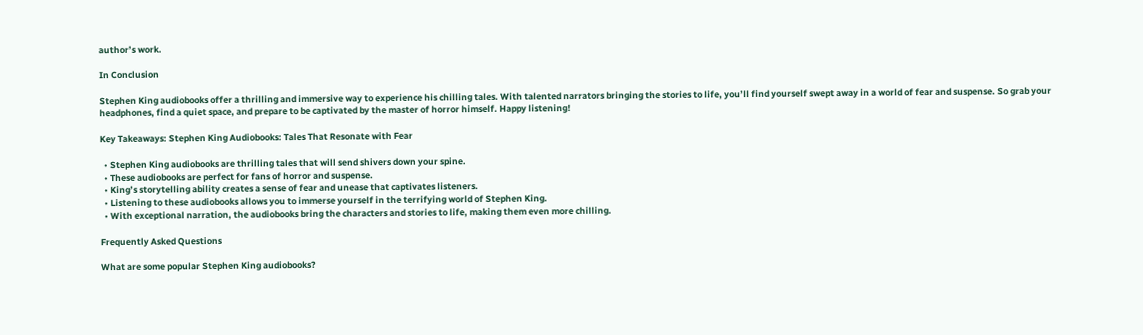author’s work.

In Conclusion

Stephen King audiobooks offer a thrilling and immersive way to experience his chilling tales. With talented narrators bringing the stories to life, you’ll find yourself swept away in a world of fear and suspense. So grab your headphones, find a quiet space, and prepare to be captivated by the master of horror himself. Happy listening!

Key Takeaways: Stephen King Audiobooks: Tales That Resonate with Fear

  • Stephen King audiobooks are thrilling tales that will send shivers down your spine.
  • These audiobooks are perfect for fans of horror and suspense.
  • King’s storytelling ability creates a sense of fear and unease that captivates listeners.
  • Listening to these audiobooks allows you to immerse yourself in the terrifying world of Stephen King.
  • With exceptional narration, the audiobooks bring the characters and stories to life, making them even more chilling.

Frequently Asked Questions

What are some popular Stephen King audiobooks?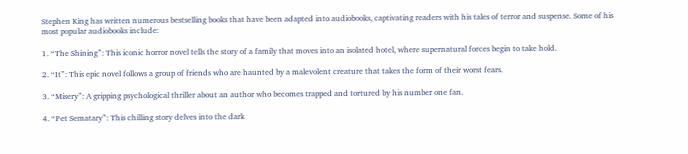Stephen King has written numerous bestselling books that have been adapted into audiobooks, captivating readers with his tales of terror and suspense. Some of his most popular audiobooks include:

1. “The Shining”: This iconic horror novel tells the story of a family that moves into an isolated hotel, where supernatural forces begin to take hold.

2. “It”: This epic novel follows a group of friends who are haunted by a malevolent creature that takes the form of their worst fears.

3. “Misery”: A gripping psychological thriller about an author who becomes trapped and tortured by his number one fan.

4. “Pet Sematary”: This chilling story delves into the dark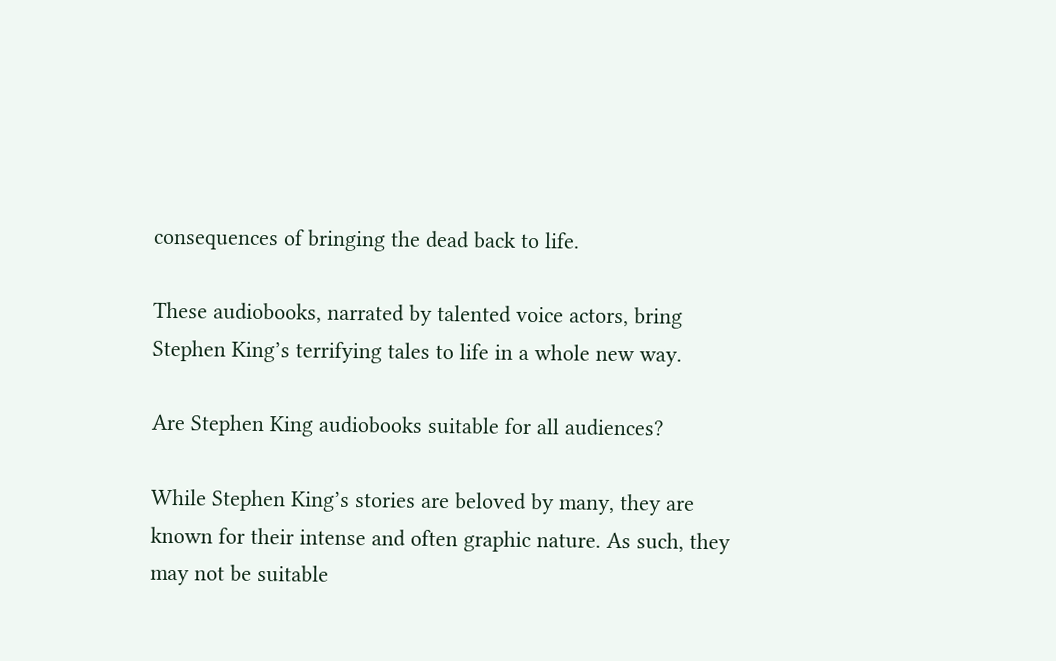consequences of bringing the dead back to life.

These audiobooks, narrated by talented voice actors, bring Stephen King’s terrifying tales to life in a whole new way.

Are Stephen King audiobooks suitable for all audiences?

While Stephen King’s stories are beloved by many, they are known for their intense and often graphic nature. As such, they may not be suitable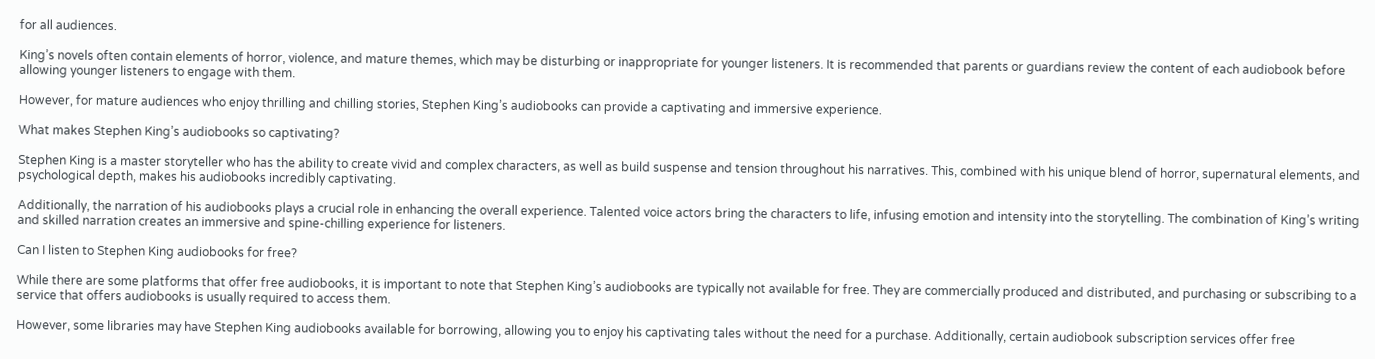for all audiences.

King’s novels often contain elements of horror, violence, and mature themes, which may be disturbing or inappropriate for younger listeners. It is recommended that parents or guardians review the content of each audiobook before allowing younger listeners to engage with them.

However, for mature audiences who enjoy thrilling and chilling stories, Stephen King’s audiobooks can provide a captivating and immersive experience.

What makes Stephen King’s audiobooks so captivating?

Stephen King is a master storyteller who has the ability to create vivid and complex characters, as well as build suspense and tension throughout his narratives. This, combined with his unique blend of horror, supernatural elements, and psychological depth, makes his audiobooks incredibly captivating.

Additionally, the narration of his audiobooks plays a crucial role in enhancing the overall experience. Talented voice actors bring the characters to life, infusing emotion and intensity into the storytelling. The combination of King’s writing and skilled narration creates an immersive and spine-chilling experience for listeners.

Can I listen to Stephen King audiobooks for free?

While there are some platforms that offer free audiobooks, it is important to note that Stephen King’s audiobooks are typically not available for free. They are commercially produced and distributed, and purchasing or subscribing to a service that offers audiobooks is usually required to access them.

However, some libraries may have Stephen King audiobooks available for borrowing, allowing you to enjoy his captivating tales without the need for a purchase. Additionally, certain audiobook subscription services offer free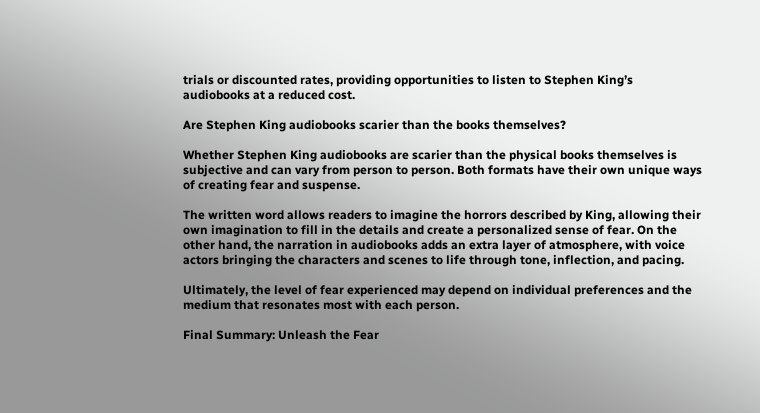trials or discounted rates, providing opportunities to listen to Stephen King’s audiobooks at a reduced cost.

Are Stephen King audiobooks scarier than the books themselves?

Whether Stephen King audiobooks are scarier than the physical books themselves is subjective and can vary from person to person. Both formats have their own unique ways of creating fear and suspense.

The written word allows readers to imagine the horrors described by King, allowing their own imagination to fill in the details and create a personalized sense of fear. On the other hand, the narration in audiobooks adds an extra layer of atmosphere, with voice actors bringing the characters and scenes to life through tone, inflection, and pacing.

Ultimately, the level of fear experienced may depend on individual preferences and the medium that resonates most with each person.

Final Summary: Unleash the Fear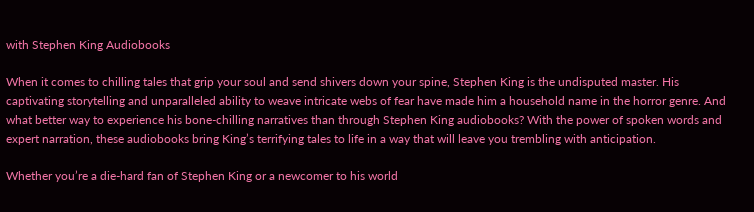with Stephen King Audiobooks

When it comes to chilling tales that grip your soul and send shivers down your spine, Stephen King is the undisputed master. His captivating storytelling and unparalleled ability to weave intricate webs of fear have made him a household name in the horror genre. And what better way to experience his bone-chilling narratives than through Stephen King audiobooks? With the power of spoken words and expert narration, these audiobooks bring King’s terrifying tales to life in a way that will leave you trembling with anticipation.

Whether you’re a die-hard fan of Stephen King or a newcomer to his world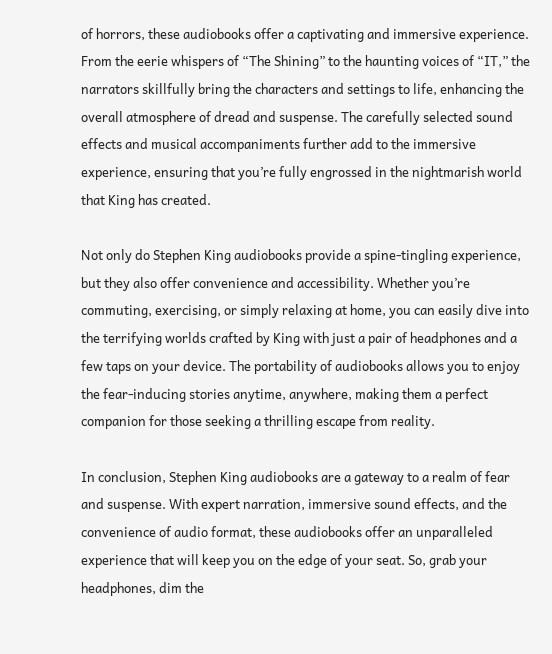of horrors, these audiobooks offer a captivating and immersive experience. From the eerie whispers of “The Shining” to the haunting voices of “IT,” the narrators skillfully bring the characters and settings to life, enhancing the overall atmosphere of dread and suspense. The carefully selected sound effects and musical accompaniments further add to the immersive experience, ensuring that you’re fully engrossed in the nightmarish world that King has created.

Not only do Stephen King audiobooks provide a spine-tingling experience, but they also offer convenience and accessibility. Whether you’re commuting, exercising, or simply relaxing at home, you can easily dive into the terrifying worlds crafted by King with just a pair of headphones and a few taps on your device. The portability of audiobooks allows you to enjoy the fear-inducing stories anytime, anywhere, making them a perfect companion for those seeking a thrilling escape from reality.

In conclusion, Stephen King audiobooks are a gateway to a realm of fear and suspense. With expert narration, immersive sound effects, and the convenience of audio format, these audiobooks offer an unparalleled experience that will keep you on the edge of your seat. So, grab your headphones, dim the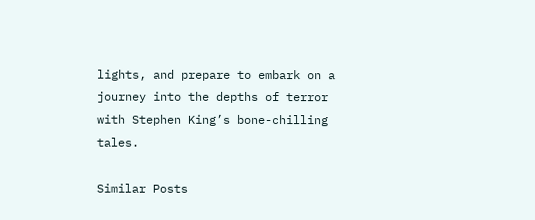lights, and prepare to embark on a journey into the depths of terror with Stephen King’s bone-chilling tales.

Similar Posts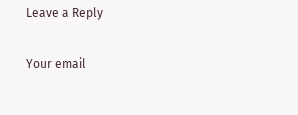Leave a Reply

Your email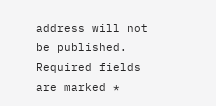address will not be published. Required fields are marked *